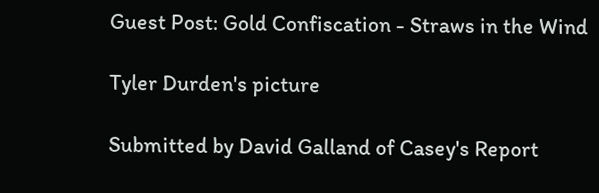Guest Post: Gold Confiscation - Straws in the Wind

Tyler Durden's picture

Submitted by David Galland of Casey's Report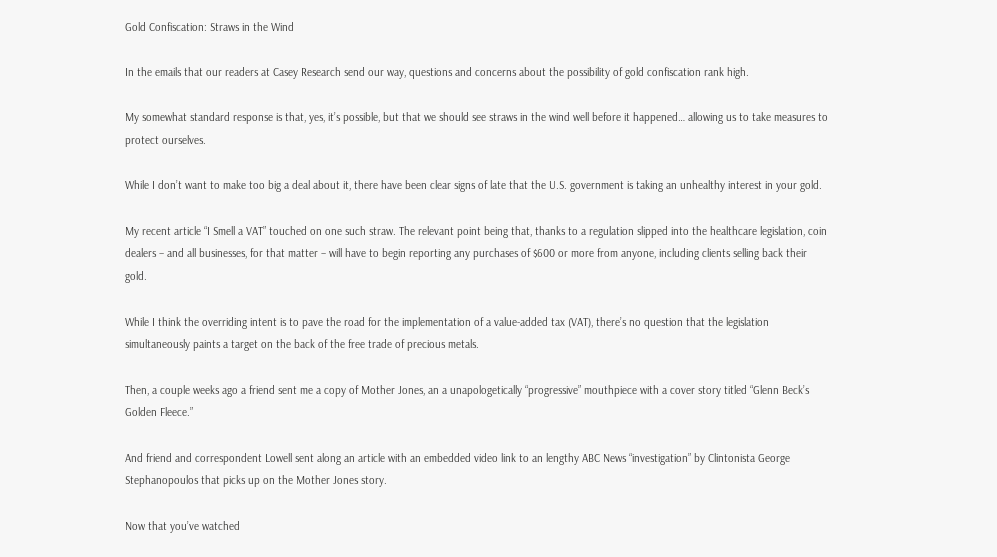Gold Confiscation: Straws in the Wind

In the emails that our readers at Casey Research send our way, questions and concerns about the possibility of gold confiscation rank high.

My somewhat standard response is that, yes, it’s possible, but that we should see straws in the wind well before it happened… allowing us to take measures to protect ourselves.

While I don’t want to make too big a deal about it, there have been clear signs of late that the U.S. government is taking an unhealthy interest in your gold.

My recent article “I Smell a VAT” touched on one such straw. The relevant point being that, thanks to a regulation slipped into the healthcare legislation, coin dealers – and all businesses, for that matter – will have to begin reporting any purchases of $600 or more from anyone, including clients selling back their gold.

While I think the overriding intent is to pave the road for the implementation of a value-added tax (VAT), there’s no question that the legislation simultaneously paints a target on the back of the free trade of precious metals.

Then, a couple weeks ago a friend sent me a copy of Mother Jones, an a unapologetically “progressive” mouthpiece with a cover story titled “Glenn Beck’s Golden Fleece.”

And friend and correspondent Lowell sent along an article with an embedded video link to an lengthy ABC News “investigation” by Clintonista George Stephanopoulos that picks up on the Mother Jones story.

Now that you’ve watched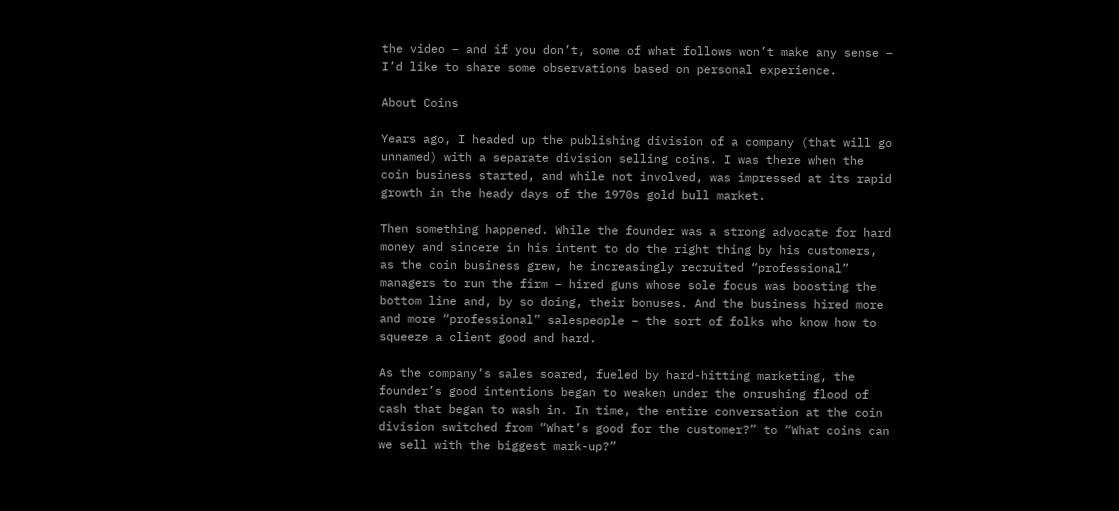the video – and if you don’t, some of what follows won’t make any sense – I’d like to share some observations based on personal experience.

About Coins

Years ago, I headed up the publishing division of a company (that will go unnamed) with a separate division selling coins. I was there when the coin business started, and while not involved, was impressed at its rapid growth in the heady days of the 1970s gold bull market.

Then something happened. While the founder was a strong advocate for hard money and sincere in his intent to do the right thing by his customers, as the coin business grew, he increasingly recruited “professional” managers to run the firm – hired guns whose sole focus was boosting the bottom line and, by so doing, their bonuses. And the business hired more and more “professional” salespeople – the sort of folks who know how to squeeze a client good and hard.

As the company’s sales soared, fueled by hard-hitting marketing, the founder’s good intentions began to weaken under the onrushing flood of cash that began to wash in. In time, the entire conversation at the coin division switched from “What’s good for the customer?” to “What coins can we sell with the biggest mark-up?”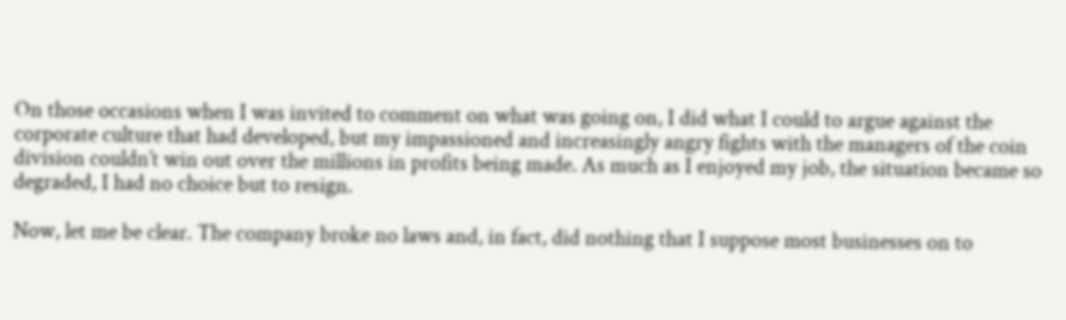On those occasions when I was invited to comment on what was going on, I did what I could to argue against the corporate culture that had developed, but my impassioned and increasingly angry fights with the managers of the coin division couldn’t win out over the millions in profits being made. As much as I enjoyed my job, the situation became so degraded, I had no choice but to resign.

Now, let me be clear. The company broke no laws and, in fact, did nothing that I suppose most businesses on to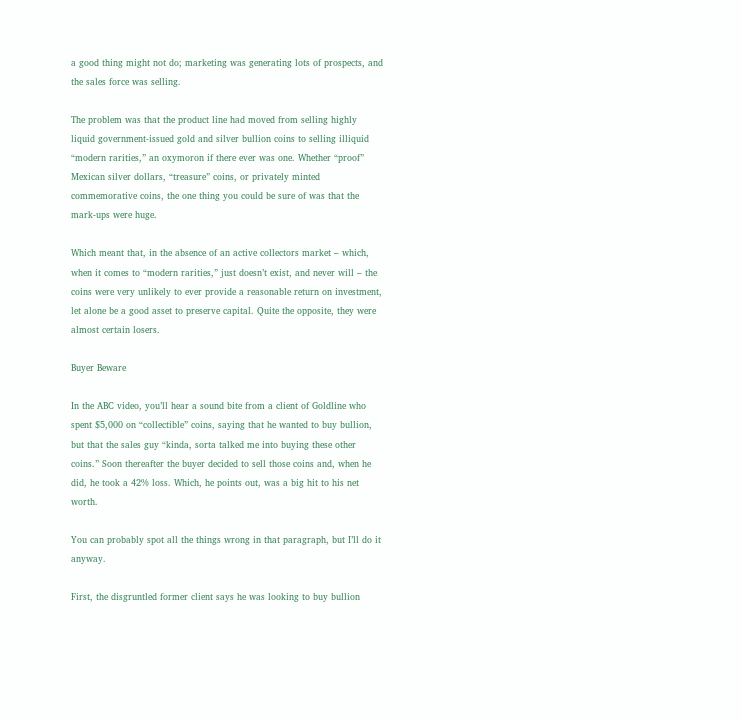a good thing might not do; marketing was generating lots of prospects, and the sales force was selling.

The problem was that the product line had moved from selling highly liquid government-issued gold and silver bullion coins to selling illiquid “modern rarities,” an oxymoron if there ever was one. Whether “proof” Mexican silver dollars, “treasure” coins, or privately minted commemorative coins, the one thing you could be sure of was that the mark-ups were huge.

Which meant that, in the absence of an active collectors market – which, when it comes to “modern rarities,” just doesn’t exist, and never will – the coins were very unlikely to ever provide a reasonable return on investment, let alone be a good asset to preserve capital. Quite the opposite, they were almost certain losers.

Buyer Beware

In the ABC video, you’ll hear a sound bite from a client of Goldline who spent $5,000 on “collectible” coins, saying that he wanted to buy bullion, but that the sales guy “kinda, sorta talked me into buying these other coins.” Soon thereafter the buyer decided to sell those coins and, when he did, he took a 42% loss. Which, he points out, was a big hit to his net worth.

You can probably spot all the things wrong in that paragraph, but I’ll do it anyway.

First, the disgruntled former client says he was looking to buy bullion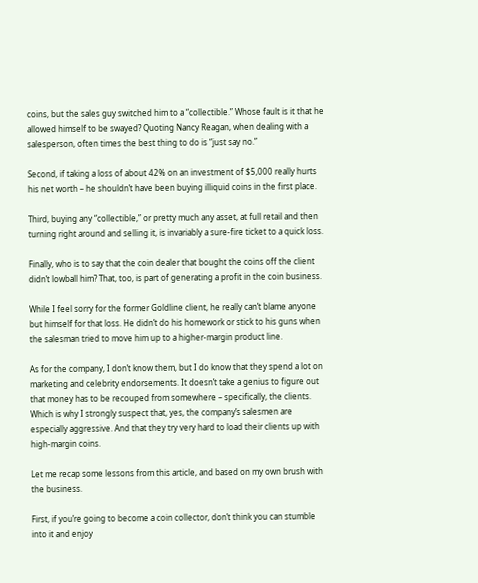coins, but the sales guy switched him to a “collectible.” Whose fault is it that he allowed himself to be swayed? Quoting Nancy Reagan, when dealing with a salesperson, often times the best thing to do is “just say no.”

Second, if taking a loss of about 42% on an investment of $5,000 really hurts his net worth – he shouldn’t have been buying illiquid coins in the first place.

Third, buying any “collectible,” or pretty much any asset, at full retail and then turning right around and selling it, is invariably a sure-fire ticket to a quick loss.

Finally, who is to say that the coin dealer that bought the coins off the client didn’t lowball him? That, too, is part of generating a profit in the coin business.

While I feel sorry for the former Goldline client, he really can’t blame anyone but himself for that loss. He didn’t do his homework or stick to his guns when the salesman tried to move him up to a higher-margin product line.

As for the company, I don’t know them, but I do know that they spend a lot on marketing and celebrity endorsements. It doesn’t take a genius to figure out that money has to be recouped from somewhere – specifically, the clients. Which is why I strongly suspect that, yes, the company’s salesmen are especially aggressive. And that they try very hard to load their clients up with high-margin coins.

Let me recap some lessons from this article, and based on my own brush with the business.

First, if you’re going to become a coin collector, don’t think you can stumble into it and enjoy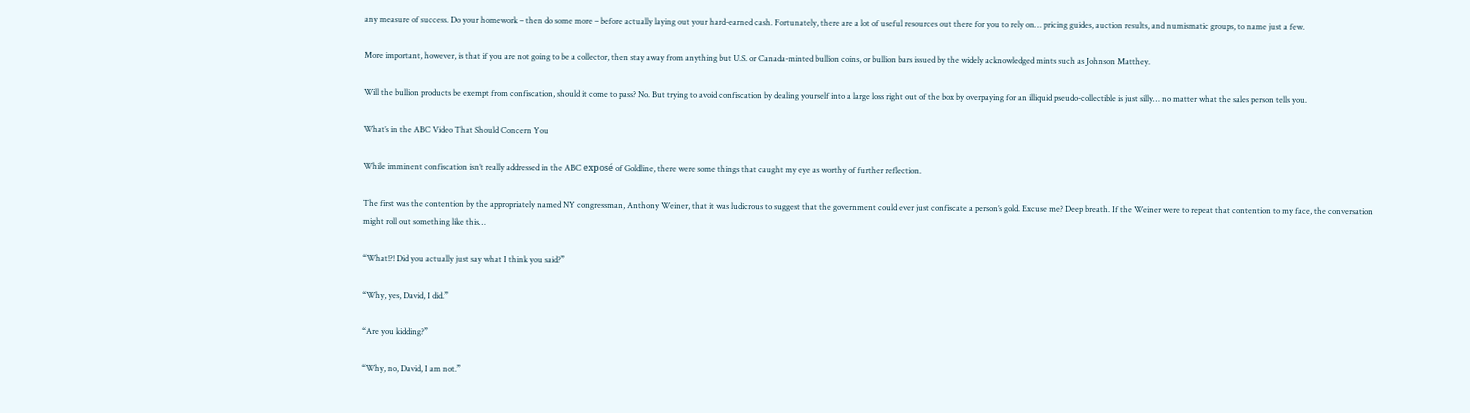any measure of success. Do your homework – then do some more – before actually laying out your hard-earned cash. Fortunately, there are a lot of useful resources out there for you to rely on… pricing guides, auction results, and numismatic groups, to name just a few.

More important, however, is that if you are not going to be a collector, then stay away from anything but U.S. or Canada-minted bullion coins, or bullion bars issued by the widely acknowledged mints such as Johnson Matthey.

Will the bullion products be exempt from confiscation, should it come to pass? No. But trying to avoid confiscation by dealing yourself into a large loss right out of the box by overpaying for an illiquid pseudo-collectible is just silly… no matter what the sales person tells you.

What’s in the ABC Video That Should Concern You

While imminent confiscation isn’t really addressed in the ABC exposé of Goldline, there were some things that caught my eye as worthy of further reflection.

The first was the contention by the appropriately named NY congressman, Anthony Weiner, that it was ludicrous to suggest that the government could ever just confiscate a person’s gold. Excuse me? Deep breath. If the Weiner were to repeat that contention to my face, the conversation might roll out something like this…

“What!?! Did you actually just say what I think you said?”

“Why, yes, David, I did.”

“Are you kidding?”

“Why, no, David, I am not.”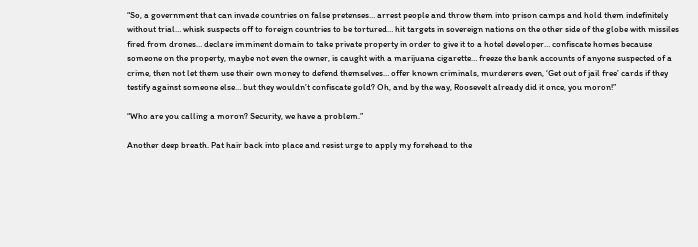“So, a government that can invade countries on false pretenses… arrest people and throw them into prison camps and hold them indefinitely without trial… whisk suspects off to foreign countries to be tortured… hit targets in sovereign nations on the other side of the globe with missiles fired from drones… declare imminent domain to take private property in order to give it to a hotel developer… confiscate homes because someone on the property, maybe not even the owner, is caught with a marijuana cigarette… freeze the bank accounts of anyone suspected of a crime, then not let them use their own money to defend themselves… offer known criminals, murderers even, ‘Get out of jail free’ cards if they testify against someone else… but they wouldn’t confiscate gold? Oh, and by the way, Roosevelt already did it once, you moron!”

“Who are you calling a moron? Security, we have a problem.”

Another deep breath. Pat hair back into place and resist urge to apply my forehead to the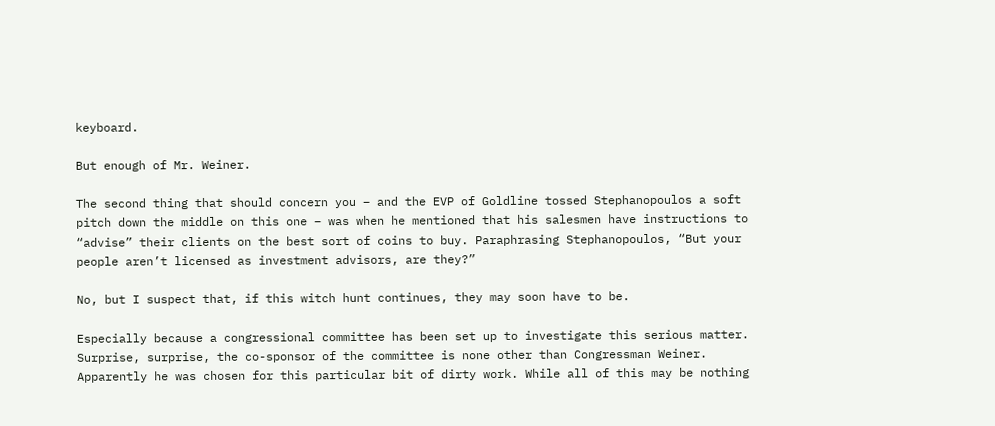keyboard.

But enough of Mr. Weiner.

The second thing that should concern you – and the EVP of Goldline tossed Stephanopoulos a soft pitch down the middle on this one – was when he mentioned that his salesmen have instructions to “advise” their clients on the best sort of coins to buy. Paraphrasing Stephanopoulos, “But your people aren’t licensed as investment advisors, are they?”

No, but I suspect that, if this witch hunt continues, they may soon have to be.

Especially because a congressional committee has been set up to investigate this serious matter. Surprise, surprise, the co-sponsor of the committee is none other than Congressman Weiner. Apparently he was chosen for this particular bit of dirty work. While all of this may be nothing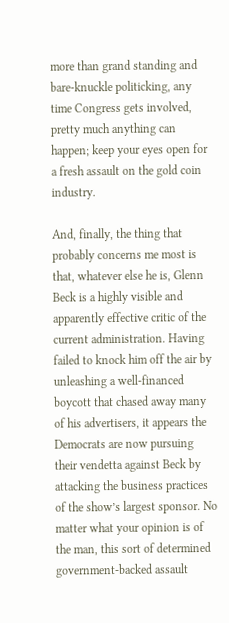more than grand standing and bare-knuckle politicking, any time Congress gets involved, pretty much anything can happen; keep your eyes open for a fresh assault on the gold coin industry.

And, finally, the thing that probably concerns me most is that, whatever else he is, Glenn Beck is a highly visible and apparently effective critic of the current administration. Having failed to knock him off the air by unleashing a well-financed boycott that chased away many of his advertisers, it appears the Democrats are now pursuing their vendetta against Beck by attacking the business practices of the show’s largest sponsor. No matter what your opinion is of the man, this sort of determined government-backed assault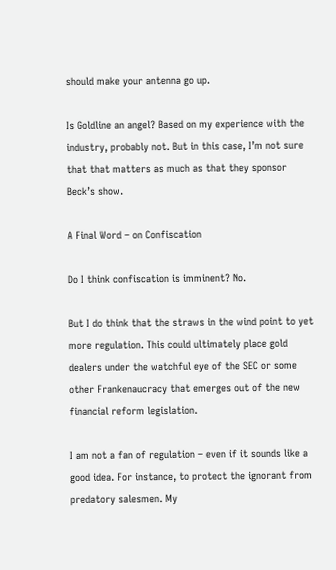should make your antenna go up.

Is Goldline an angel? Based on my experience with the industry, probably not. But in this case, I’m not sure that that matters as much as that they sponsor Beck’s show.

A Final Word – on Confiscation

Do I think confiscation is imminent? No.

But I do think that the straws in the wind point to yet more regulation. This could ultimately place gold dealers under the watchful eye of the SEC or some other Frankenaucracy that emerges out of the new financial reform legislation.

I am not a fan of regulation – even if it sounds like a good idea. For instance, to protect the ignorant from predatory salesmen. My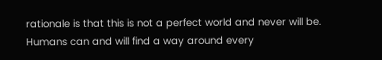rationale is that this is not a perfect world and never will be. Humans can and will find a way around every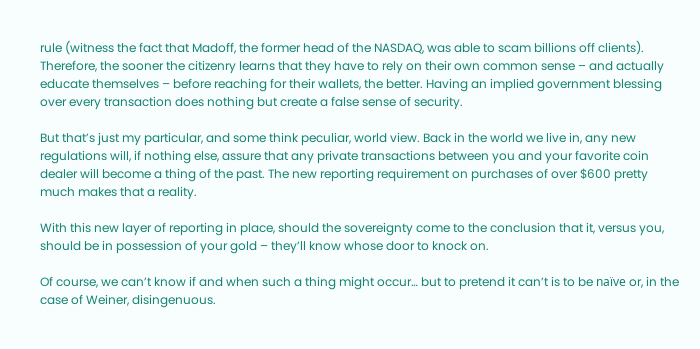rule (witness the fact that Madoff, the former head of the NASDAQ, was able to scam billions off clients). Therefore, the sooner the citizenry learns that they have to rely on their own common sense – and actually educate themselves – before reaching for their wallets, the better. Having an implied government blessing over every transaction does nothing but create a false sense of security.

But that’s just my particular, and some think peculiar, world view. Back in the world we live in, any new regulations will, if nothing else, assure that any private transactions between you and your favorite coin dealer will become a thing of the past. The new reporting requirement on purchases of over $600 pretty much makes that a reality.

With this new layer of reporting in place, should the sovereignty come to the conclusion that it, versus you, should be in possession of your gold – they’ll know whose door to knock on.

Of course, we can’t know if and when such a thing might occur… but to pretend it can’t is to be naïve or, in the case of Weiner, disingenuous.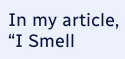In my article, “I Smell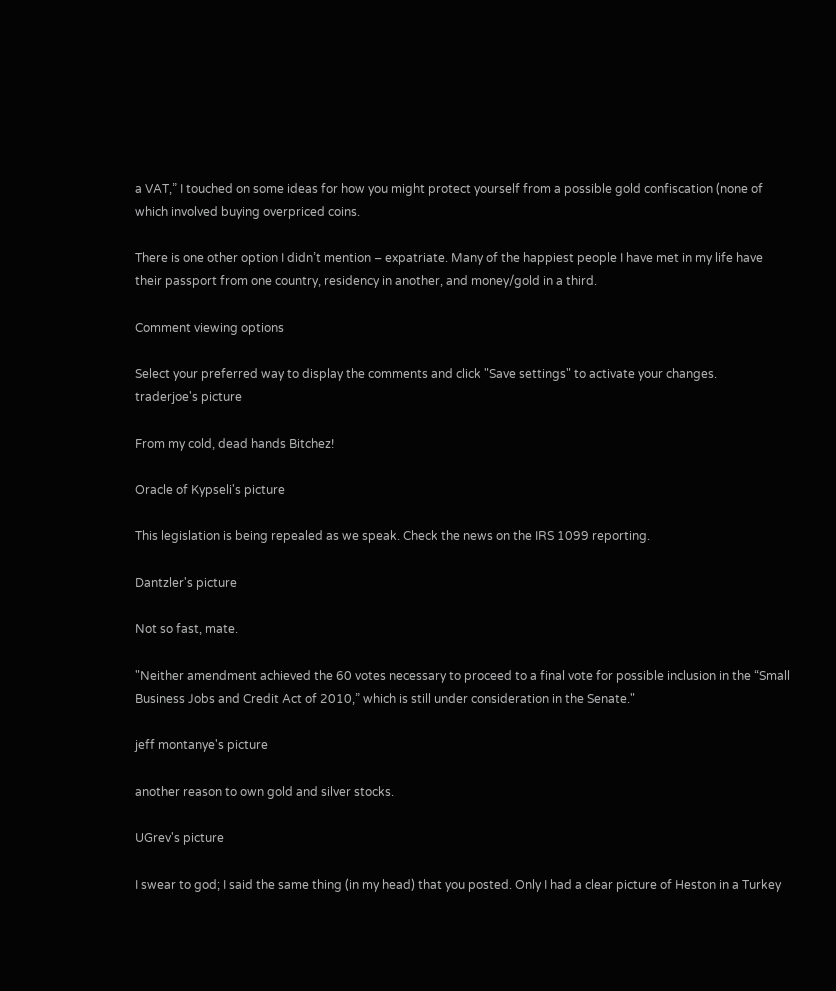a VAT,” I touched on some ideas for how you might protect yourself from a possible gold confiscation (none of which involved buying overpriced coins.

There is one other option I didn’t mention – expatriate. Many of the happiest people I have met in my life have their passport from one country, residency in another, and money/gold in a third.

Comment viewing options

Select your preferred way to display the comments and click "Save settings" to activate your changes.
traderjoe's picture

From my cold, dead hands Bitchez!

Oracle of Kypseli's picture

This legislation is being repealed as we speak. Check the news on the IRS 1099 reporting.

Dantzler's picture

Not so fast, mate.

"Neither amendment achieved the 60 votes necessary to proceed to a final vote for possible inclusion in the “Small Business Jobs and Credit Act of 2010,” which is still under consideration in the Senate."

jeff montanye's picture

another reason to own gold and silver stocks.

UGrev's picture

I swear to god; I said the same thing (in my head) that you posted. Only I had a clear picture of Heston in a Turkey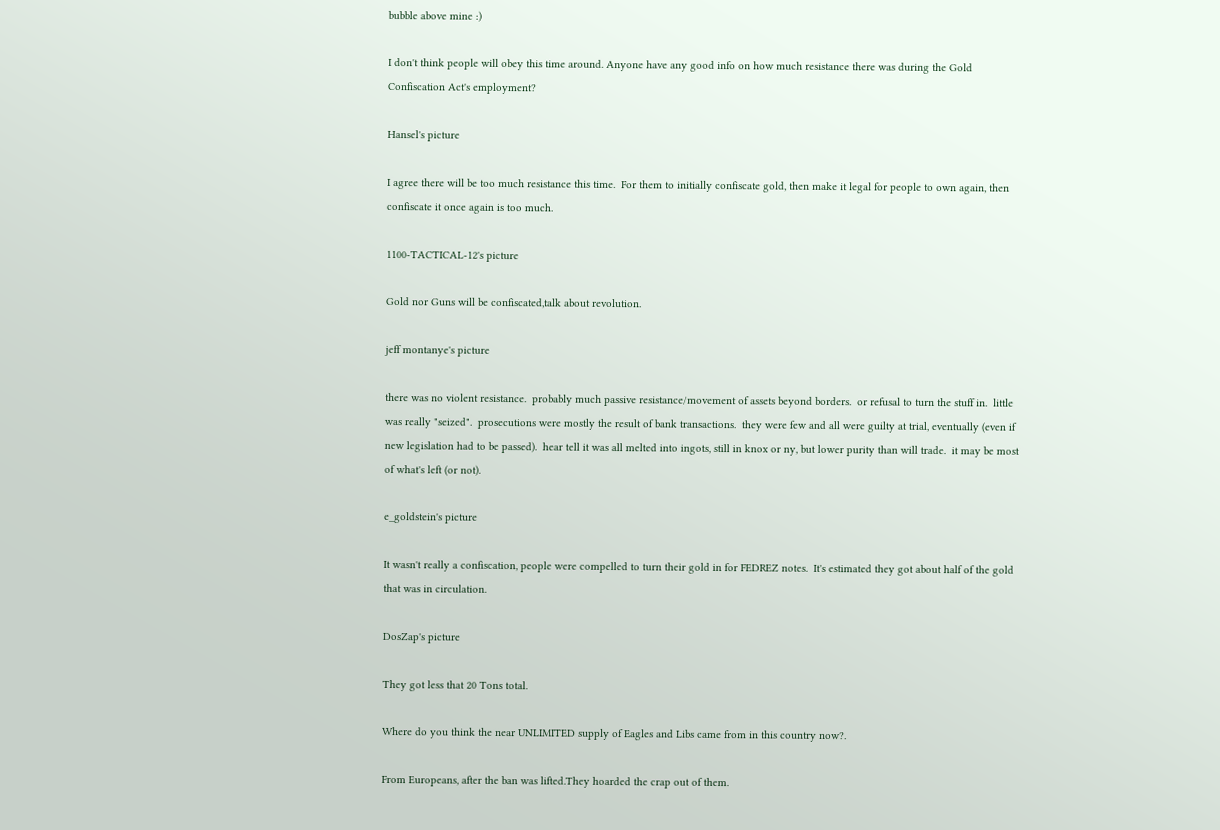bubble above mine :)

I don't think people will obey this time around. Anyone have any good info on how much resistance there was during the Gold Confiscation Act's employment?

Hansel's picture

I agree there will be too much resistance this time.  For them to initially confiscate gold, then make it legal for people to own again, then confiscate it once again is too much.

1100-TACTICAL-12's picture

Gold nor Guns will be confiscated,talk about revolution.

jeff montanye's picture

there was no violent resistance.  probably much passive resistance/movement of assets beyond borders.  or refusal to turn the stuff in.  little was really "seized".  prosecutions were mostly the result of bank transactions.  they were few and all were guilty at trial, eventually (even if new legislation had to be passed).  hear tell it was all melted into ingots, still in knox or ny, but lower purity than will trade.  it may be most of what's left (or not).

e_goldstein's picture

It wasn't really a confiscation, people were compelled to turn their gold in for FEDREZ notes.  It's estimated they got about half of the gold that was in circulation.

DosZap's picture

They got less that 20 Tons total.

Where do you think the near UNLIMITED supply of Eagles and Libs came from in this country now?.

From Europeans, after the ban was lifted.They hoarded the crap out of them.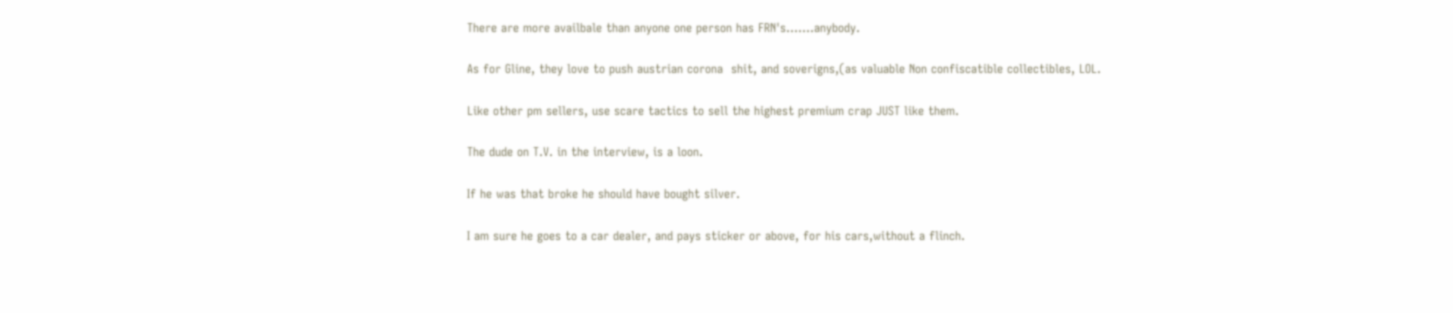There are more availbale than anyone one person has FRN's.......anybody.

As for Gline, they love to push austrian corona  shit, and soverigns,(as valuable Non confiscatible collectibles, LOL.

Like other pm sellers, use scare tactics to sell the highest premium crap JUST like them.

The dude on T.V. in the interview, is a loon.

If he was that broke he should have bought silver.

I am sure he goes to a car dealer, and pays sticker or above, for his cars,without a flinch.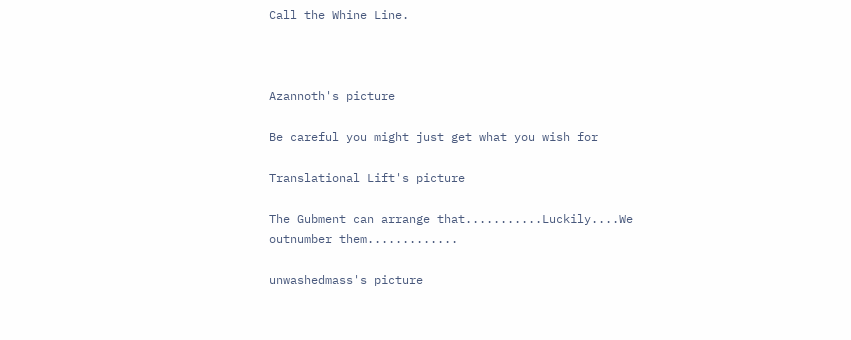Call the Whine Line.



Azannoth's picture

Be careful you might just get what you wish for

Translational Lift's picture

The Gubment can arrange that...........Luckily....We outnumber them.............

unwashedmass's picture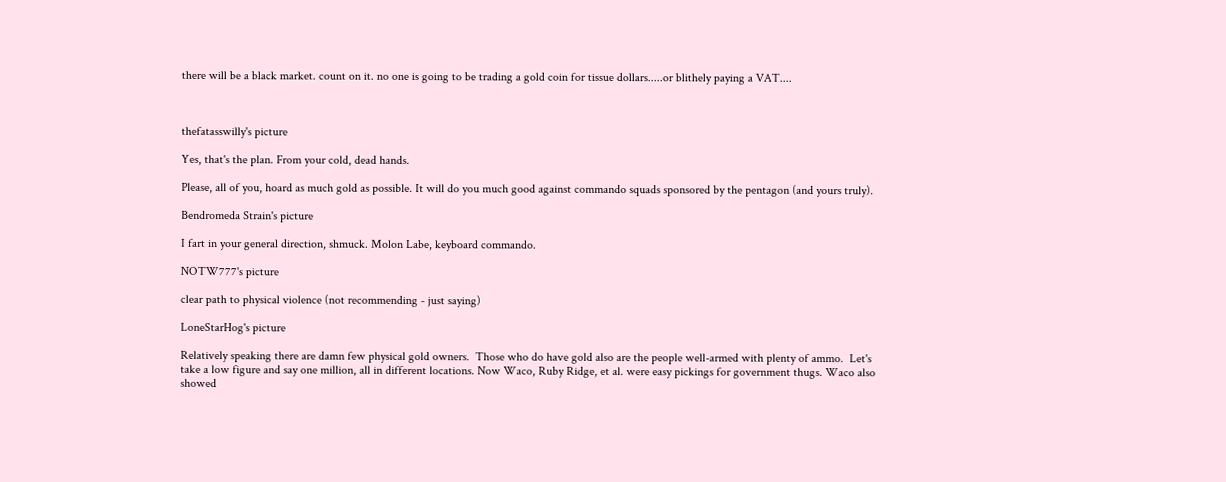there will be a black market. count on it. no one is going to be trading a gold coin for tissue dollars.....or blithely paying a VAT....



thefatasswilly's picture

Yes, that's the plan. From your cold, dead hands.

Please, all of you, hoard as much gold as possible. It will do you much good against commando squads sponsored by the pentagon (and yours truly).

Bendromeda Strain's picture

I fart in your general direction, shmuck. Molon Labe, keyboard commando.

NOTW777's picture

clear path to physical violence (not recommending - just saying)

LoneStarHog's picture

Relatively speaking there are damn few physical gold owners.  Those who do have gold also are the people well-armed with plenty of ammo.  Let's take a low figure and say one million, all in different locations. Now Waco, Ruby Ridge, et al. were easy pickings for government thugs. Waco also showed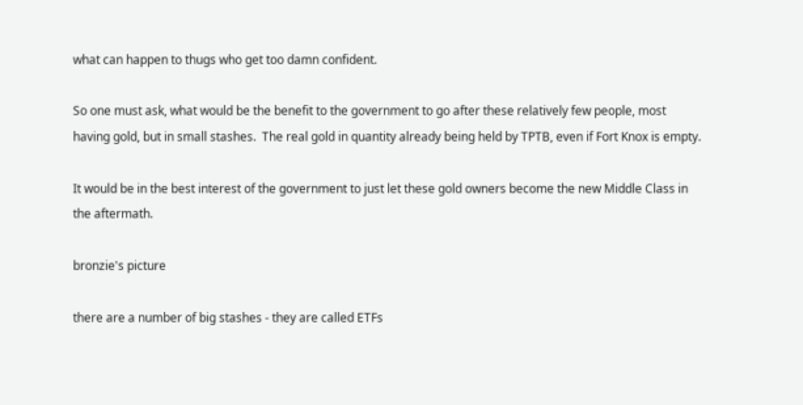what can happen to thugs who get too damn confident.

So one must ask, what would be the benefit to the government to go after these relatively few people, most having gold, but in small stashes.  The real gold in quantity already being held by TPTB, even if Fort Knox is empty.

It would be in the best interest of the government to just let these gold owners become the new Middle Class in the aftermath.

bronzie's picture

there are a number of big stashes - they are called ETFs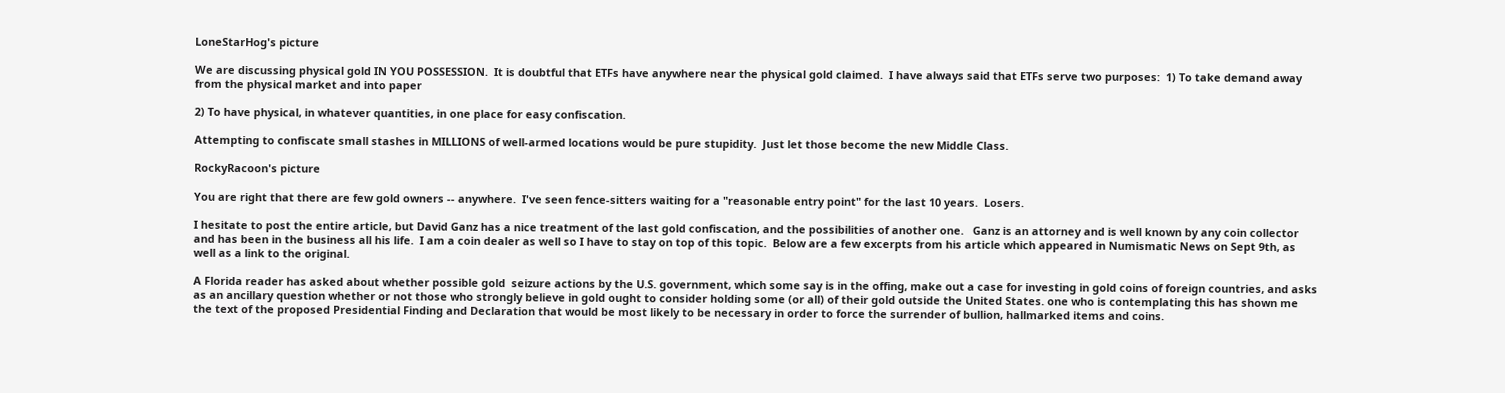LoneStarHog's picture

We are discussing physical gold IN YOU POSSESSION.  It is doubtful that ETFs have anywhere near the physical gold claimed.  I have always said that ETFs serve two purposes:  1) To take demand away from the physical market and into paper

2) To have physical, in whatever quantities, in one place for easy confiscation.

Attempting to confiscate small stashes in MILLIONS of well-armed locations would be pure stupidity.  Just let those become the new Middle Class.

RockyRacoon's picture

You are right that there are few gold owners -- anywhere.  I've seen fence-sitters waiting for a "reasonable entry point" for the last 10 years.  Losers.

I hesitate to post the entire article, but David Ganz has a nice treatment of the last gold confiscation, and the possibilities of another one.   Ganz is an attorney and is well known by any coin collector and has been in the business all his life.  I am a coin dealer as well so I have to stay on top of this topic.  Below are a few excerpts from his article which appeared in Numismatic News on Sept 9th, as well as a link to the original.

A Florida reader has asked about whether possible gold  seizure actions by the U.S. government, which some say is in the offing, make out a case for investing in gold coins of foreign countries, and asks as an ancillary question whether or not those who strongly believe in gold ought to consider holding some (or all) of their gold outside the United States. one who is contemplating this has shown me the text of the proposed Presidential Finding and Declaration that would be most likely to be necessary in order to force the surrender of bullion, hallmarked items and coins.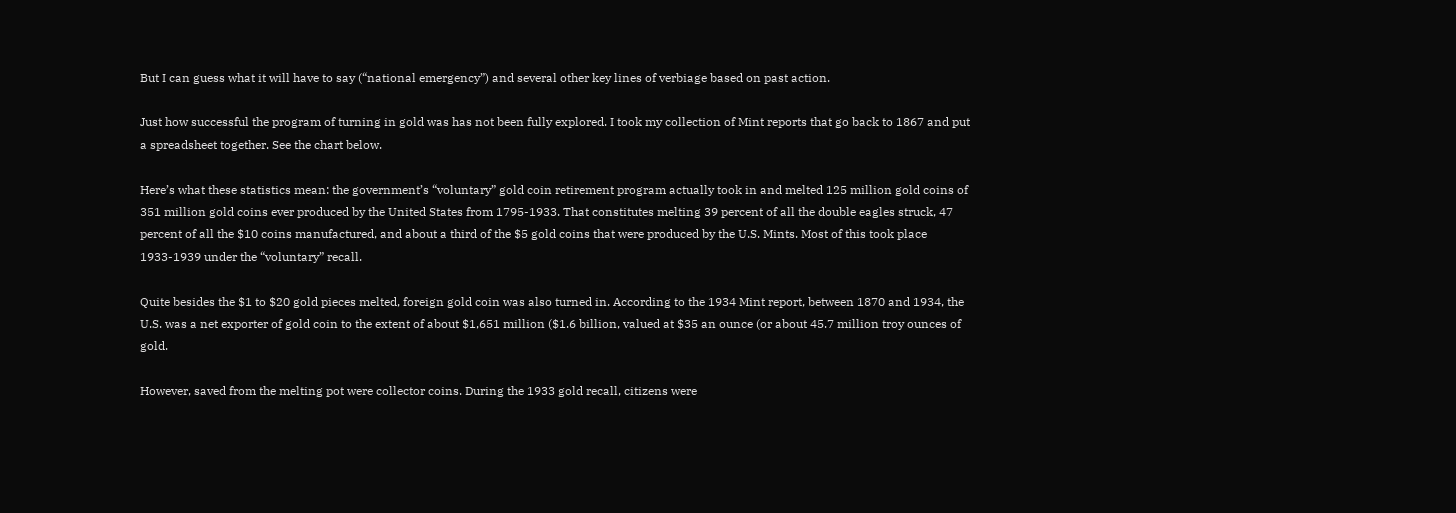But I can guess what it will have to say (“national emergency”) and several other key lines of verbiage based on past action.

Just how successful the program of turning in gold was has not been fully explored. I took my collection of Mint reports that go back to 1867 and put a spreadsheet together. See the chart below.

Here’s what these statistics mean: the government’s “voluntary” gold coin retirement program actually took in and melted 125 million gold coins of 351 million gold coins ever produced by the United States from 1795-1933. That constitutes melting 39 percent of all the double eagles struck, 47 percent of all the $10 coins manufactured, and about a third of the $5 gold coins that were produced by the U.S. Mints. Most of this took place 1933-1939 under the “voluntary” recall.

Quite besides the $1 to $20 gold pieces melted, foreign gold coin was also turned in. According to the 1934 Mint report, between 1870 and 1934, the U.S. was a net exporter of gold coin to the extent of about $1,651 million ($1.6 billion, valued at $35 an ounce (or about 45.7 million troy ounces of gold.

However, saved from the melting pot were collector coins. During the 1933 gold recall, citizens were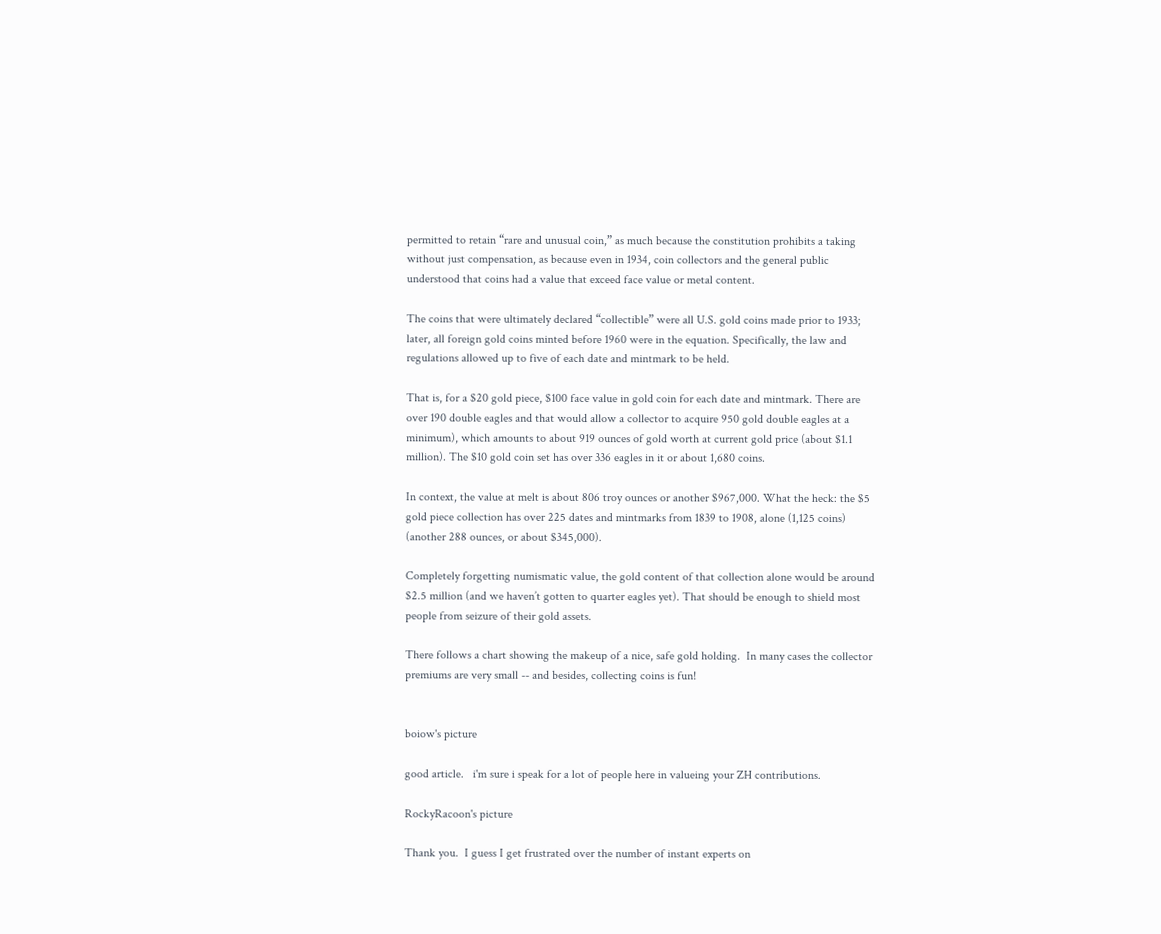permitted to retain “rare and unusual coin,” as much because the constitution prohibits a taking without just compensation, as because even in 1934, coin collectors and the general public understood that coins had a value that exceed face value or metal content.

The coins that were ultimately declared “collectible” were all U.S. gold coins made prior to 1933; later, all foreign gold coins minted before 1960 were in the equation. Specifically, the law and regulations allowed up to five of each date and mintmark to be held.

That is, for a $20 gold piece, $100 face value in gold coin for each date and mintmark. There are over 190 double eagles and that would allow a collector to acquire 950 gold double eagles at a minimum), which amounts to about 919 ounces of gold worth at current gold price (about $1.1 million). The $10 gold coin set has over 336 eagles in it or about 1,680 coins.

In context, the value at melt is about 806 troy ounces or another $967,000. What the heck: the $5 gold piece collection has over 225 dates and mintmarks from 1839 to 1908, alone (1,125 coins) (another 288 ounces, or about $345,000).

Completely forgetting numismatic value, the gold content of that collection alone would be around $2.5 million (and we haven’t gotten to quarter eagles yet). That should be enough to shield most people from seizure of their gold assets.

There follows a chart showing the makeup of a nice, safe gold holding.  In many cases the collector premiums are very small -- and besides, collecting coins is fun!


boiow's picture

good article.   i'm sure i speak for a lot of people here in valueing your ZH contributions.

RockyRacoon's picture

Thank you.  I guess I get frustrated over the number of instant experts on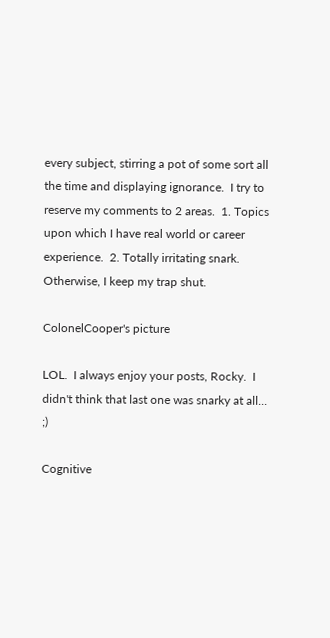every subject, stirring a pot of some sort all the time and displaying ignorance.  I try to reserve my comments to 2 areas.  1. Topics upon which I have real world or career experience.  2. Totally irritating snark.  Otherwise, I keep my trap shut.

ColonelCooper's picture

LOL.  I always enjoy your posts, Rocky.  I didn't think that last one was snarky at all... ;)

Cognitive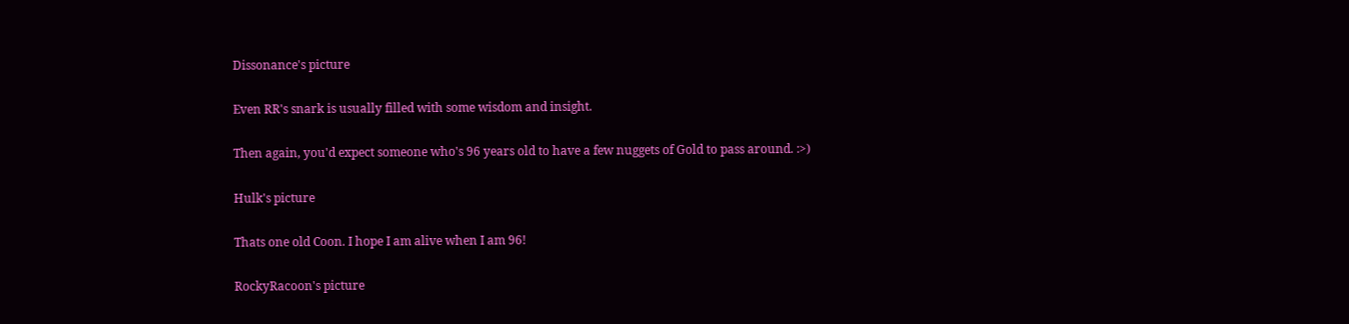Dissonance's picture

Even RR's snark is usually filled with some wisdom and insight.

Then again, you'd expect someone who's 96 years old to have a few nuggets of Gold to pass around. :>)

Hulk's picture

Thats one old Coon. I hope I am alive when I am 96!

RockyRacoon's picture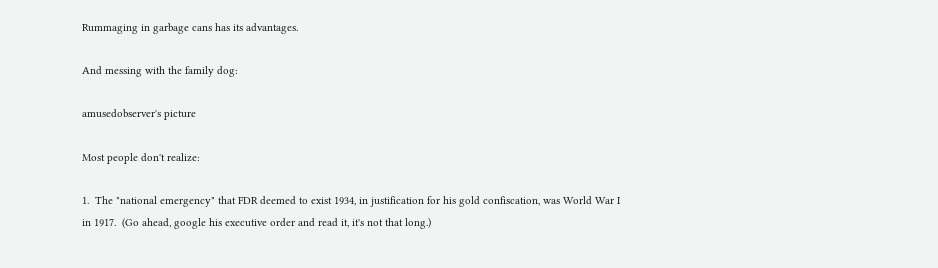Rummaging in garbage cans has its advantages.

And messing with the family dog:

amusedobserver's picture

Most people don't realize:

1.  The "national emergency" that FDR deemed to exist 1934, in justification for his gold confiscation, was World War I in 1917.  (Go ahead, google his executive order and read it, it's not that long.)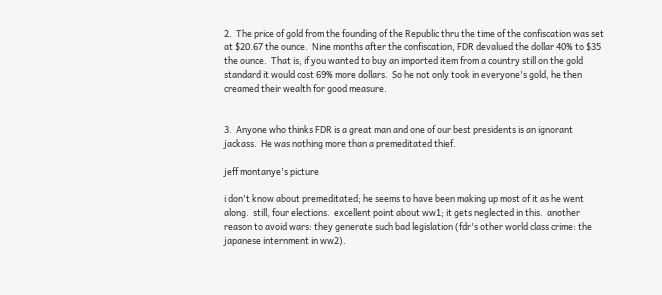2.  The price of gold from the founding of the Republic thru the time of the confiscation was set at $20.67 the ounce.  Nine months after the confiscation, FDR devalued the dollar 40% to $35 the ounce.  That is, if you wanted to buy an imported item from a country still on the gold standard it would cost 69% more dollars.  So he not only took in everyone's gold, he then creamed their wealth for good measure.


3.  Anyone who thinks FDR is a great man and one of our best presidents is an ignorant jackass.  He was nothing more than a premeditated thief.

jeff montanye's picture

i don't know about premeditated; he seems to have been making up most of it as he went along.  still, four elections.  excellent point about ww1; it gets neglected in this.  another reason to avoid wars: they generate such bad legislation (fdr's other world class crime: the japanese internment in ww2).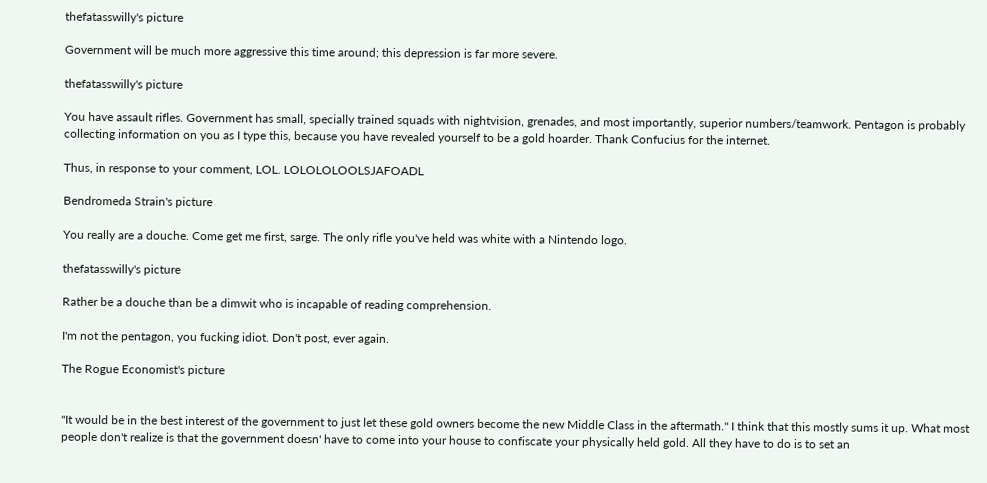thefatasswilly's picture

Government will be much more aggressive this time around; this depression is far more severe.

thefatasswilly's picture

You have assault rifles. Government has small, specially trained squads with nightvision, grenades, and most importantly, superior numbers/teamwork. Pentagon is probably collecting information on you as I type this, because you have revealed yourself to be a gold hoarder. Thank Confucius for the internet.

Thus, in response to your comment, LOL. LOLOLOLOOLSJAFOADL

Bendromeda Strain's picture

You really are a douche. Come get me first, sarge. The only rifle you've held was white with a Nintendo logo.

thefatasswilly's picture

Rather be a douche than be a dimwit who is incapable of reading comprehension.

I'm not the pentagon, you fucking idiot. Don't post, ever again.

The Rogue Economist's picture


"It would be in the best interest of the government to just let these gold owners become the new Middle Class in the aftermath." I think that this mostly sums it up. What most people don't realize is that the government doesn' have to come into your house to confiscate your physically held gold. All they have to do is to set an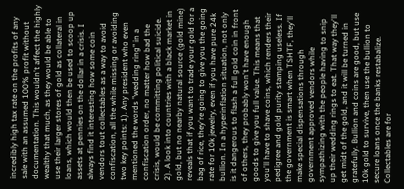incredibly high tax rate on the profits of any sale with an assumed 100% profit without documentation. This wouldn't affect the highly wealthy that much, as they would be able to use their larger stores of gold as collateral in loans, which would then be used to scoop up assets at pennies on the dollar in a crisis. I always find it interesting how some coin vendors tout collectables as a way to avoid confiscation, all the while missing or avoiding two key points: 1). Any president who even mentioned the words "wedding ring" in a confiscation order, no matter how bad the crisis, would be committing political suicide. 2). A look into countries with a black market in gold, but no nearby natural source (gold mine) reveals that if you want to trade your gold for a bag of rice, they're going to give you the going rate for 10k jewelry, even if you have pure 24k bullion. In a hyperinflation situation, not only is it dangerous to flash a full gold coin in front of others, they probably won't have enough goods to give you full value. This means that you'll have to shave coins, which renders their pedigree and gold purity stamping useless. If the government is smart when TSHTF, they'll make special dispensations through government approved vendors while sympathizing with the people having to snip up their wedding rings to eat. That way they'll get midt of the gold, and it will be turned in gratefully. Bullion and coins are good, but use 10k gold to survive, then use the bullion to secure loans once the banks restabalize. Collectables are for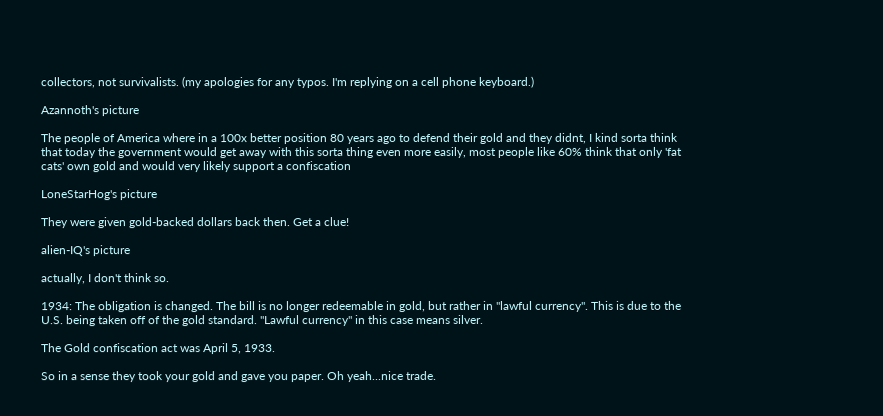collectors, not survivalists. (my apologies for any typos. I'm replying on a cell phone keyboard.)

Azannoth's picture

The people of America where in a 100x better position 80 years ago to defend their gold and they didnt, I kind sorta think that today the government would get away with this sorta thing even more easily, most people like 60% think that only 'fat cats' own gold and would very likely support a confiscation

LoneStarHog's picture

They were given gold-backed dollars back then. Get a clue!

alien-IQ's picture

actually, I don't think so.

1934: The obligation is changed. The bill is no longer redeemable in gold, but rather in "lawful currency". This is due to the U.S. being taken off of the gold standard. "Lawful currency" in this case means silver.

The Gold confiscation act was April 5, 1933.

So in a sense they took your gold and gave you paper. Oh yeah...nice trade.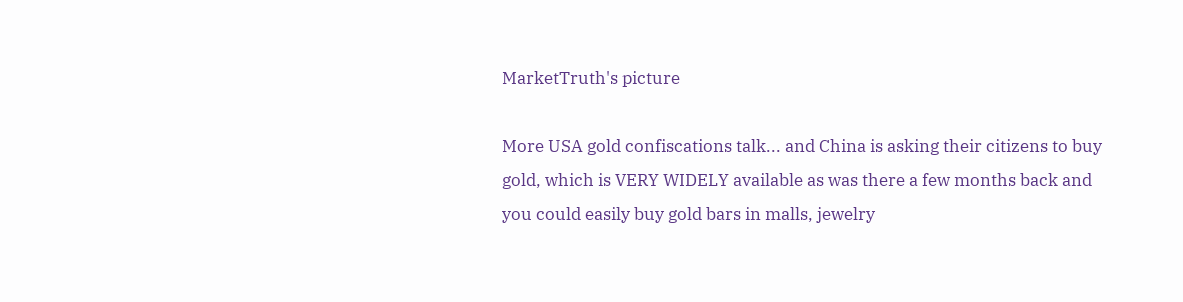MarketTruth's picture

More USA gold confiscations talk... and China is asking their citizens to buy gold, which is VERY WIDELY available as was there a few months back and you could easily buy gold bars in malls, jewelry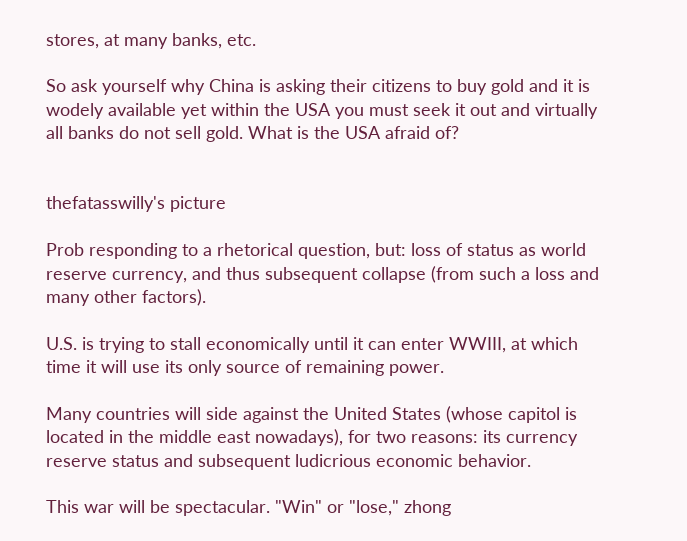stores, at many banks, etc.

So ask yourself why China is asking their citizens to buy gold and it is wodely available yet within the USA you must seek it out and virtually all banks do not sell gold. What is the USA afraid of?


thefatasswilly's picture

Prob responding to a rhetorical question, but: loss of status as world reserve currency, and thus subsequent collapse (from such a loss and many other factors).

U.S. is trying to stall economically until it can enter WWIII, at which time it will use its only source of remaining power.

Many countries will side against the United States (whose capitol is located in the middle east nowadays), for two reasons: its currency reserve status and subsequent ludicrious economic behavior.

This war will be spectacular. "Win" or "lose," zhong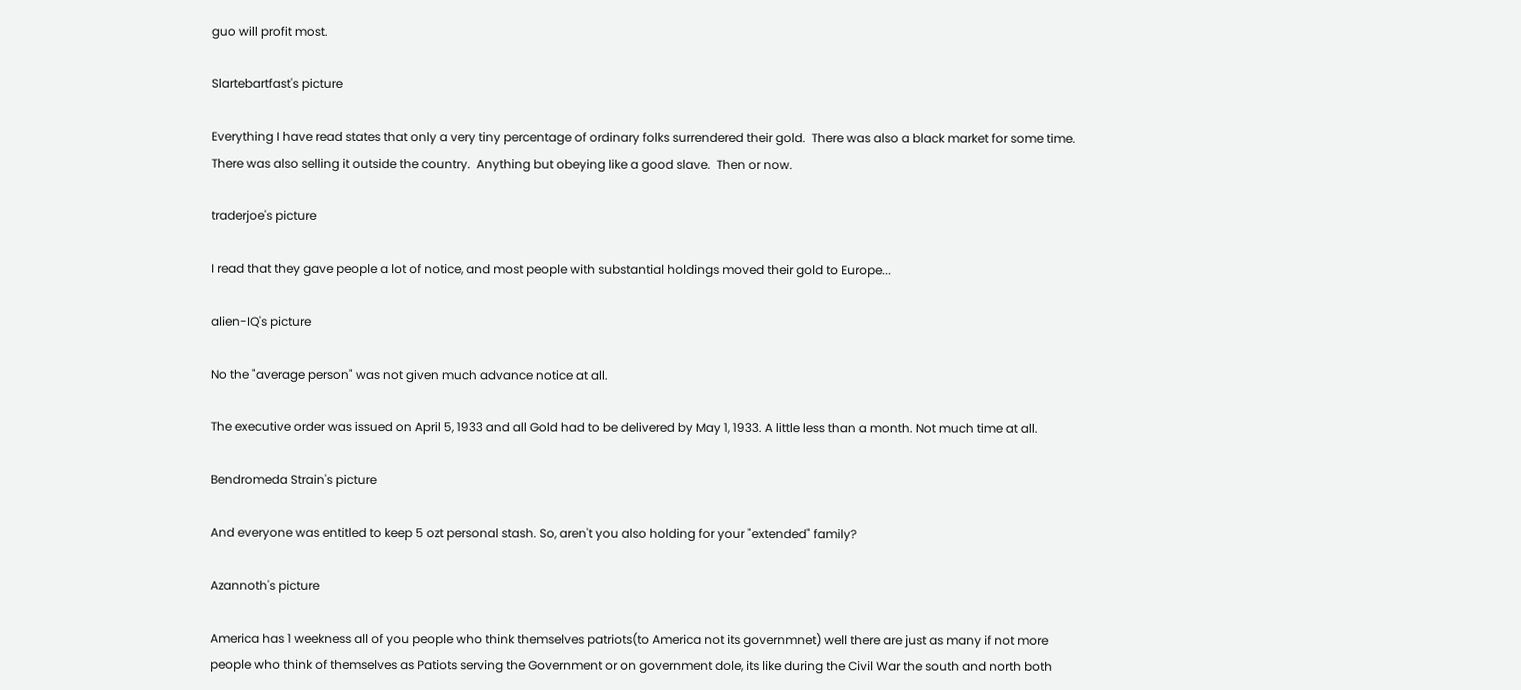guo will profit most.

Slartebartfast's picture

Everything I have read states that only a very tiny percentage of ordinary folks surrendered their gold.  There was also a black market for some time.  There was also selling it outside the country.  Anything but obeying like a good slave.  Then or now.

traderjoe's picture

I read that they gave people a lot of notice, and most people with substantial holdings moved their gold to Europe...

alien-IQ's picture

No the "average person" was not given much advance notice at all.

The executive order was issued on April 5, 1933 and all Gold had to be delivered by May 1, 1933. A little less than a month. Not much time at all.

Bendromeda Strain's picture

And everyone was entitled to keep 5 ozt personal stash. So, aren't you also holding for your "extended" family?

Azannoth's picture

America has 1 weekness all of you people who think themselves patriots(to America not its governmnet) well there are just as many if not more people who think of themselves as Patiots serving the Government or on government dole, its like during the Civil War the south and north both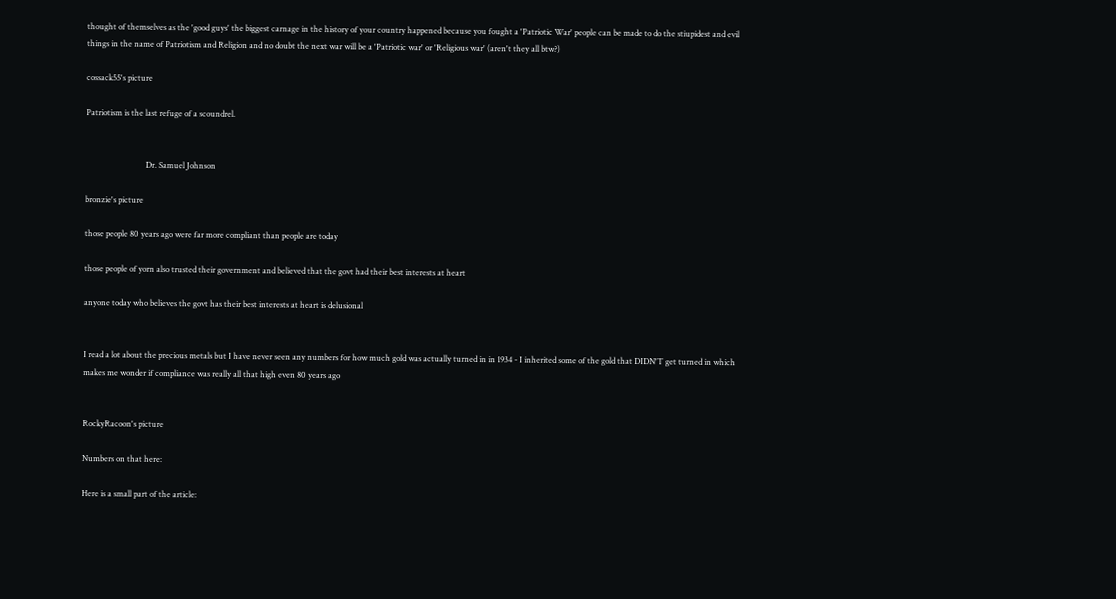thought of themselves as the 'good guys' the biggest carnage in the history of your country happened because you fought a 'Patriotic War' people can be made to do the stiupidest and evil things in the name of Patriotism and Religion and no doubt the next war will be a 'Patriotic war' or 'Religious war' (aren't they all btw?)

cossack55's picture

Patriotism is the last refuge of a scoundrel.


                              Dr. Samuel Johnson

bronzie's picture

those people 80 years ago were far more compliant than people are today

those people of yorn also trusted their government and believed that the govt had their best interests at heart

anyone today who believes the govt has their best interests at heart is delusional


I read a lot about the precious metals but I have never seen any numbers for how much gold was actually turned in in 1934 - I inherited some of the gold that DIDN'T get turned in which makes me wonder if compliance was really all that high even 80 years ago


RockyRacoon's picture

Numbers on that here:

Here is a small part of the article: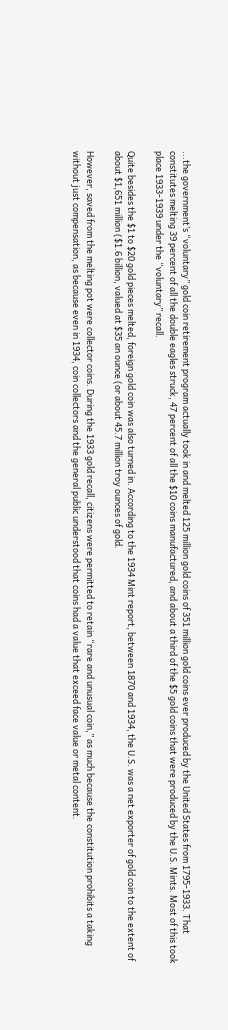...the government’s “voluntary” gold coin retirement program actually took in and melted 125 million gold coins of 351 million gold coins ever produced by the United States from 1795-1933. That constitutes melting 39 percent of all the double eagles struck, 47 percent of all the $10 coins manufactured, and about a third of the $5 gold coins that were produced by the U.S. Mints. Most of this took place 1933-1939 under the “voluntary” recall.

Quite besides the $1 to $20 gold pieces melted, foreign gold coin was also turned in. According to the 1934 Mint report, between 1870 and 1934, the U.S. was a net exporter of gold coin to the extent of about $1,651 million ($1.6 billion, valued at $35 an ounce (or about 45.7 million troy ounces of gold.

However, saved from the melting pot were collector coins. During the 1933 gold recall, citizens were permitted to retain “rare and unusual coin,” as much because the constitution prohibits a taking without just compensation, as because even in 1934, coin collectors and the general public understood that coins had a value that exceed face value or metal content.